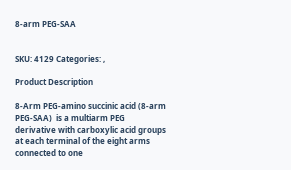8-arm PEG-SAA


SKU: 4129 Categories: ,

Product Description

8-Arm PEG-amino succinic acid (8-arm PEG-SAA)  is a multiarm PEG derivative with carboxylic acid groups at each terminal of the eight arms connected to one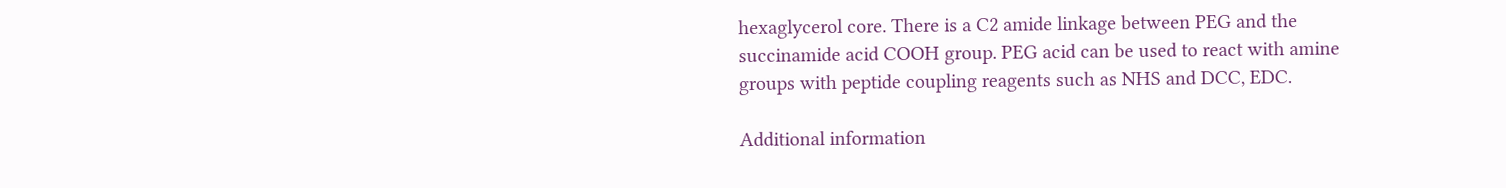hexaglycerol core. There is a C2 amide linkage between PEG and the succinamide acid COOH group. PEG acid can be used to react with amine groups with peptide coupling reagents such as NHS and DCC, EDC.

Additional information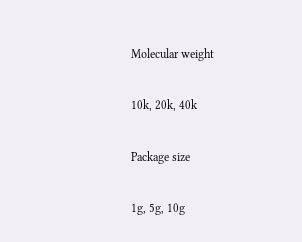Molecular weight

10k, 20k, 40k

Package size

1g, 5g, 10g